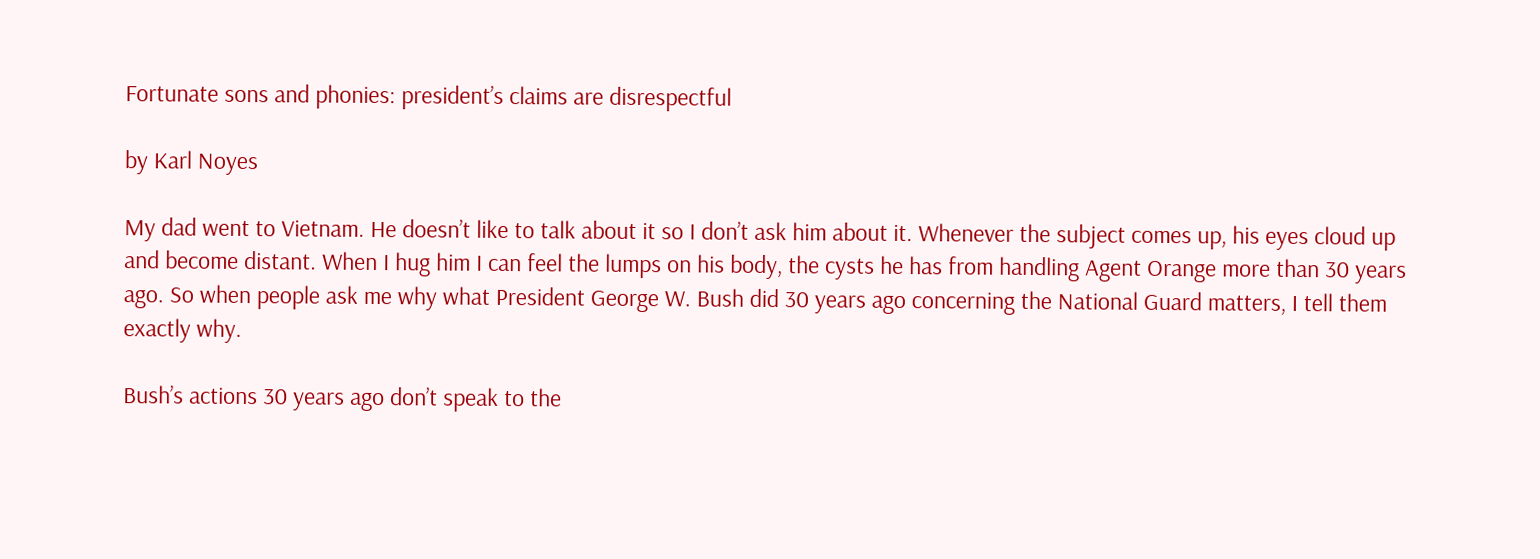Fortunate sons and phonies: president’s claims are disrespectful

by Karl Noyes

My dad went to Vietnam. He doesn’t like to talk about it so I don’t ask him about it. Whenever the subject comes up, his eyes cloud up and become distant. When I hug him I can feel the lumps on his body, the cysts he has from handling Agent Orange more than 30 years ago. So when people ask me why what President George W. Bush did 30 years ago concerning the National Guard matters, I tell them exactly why.

Bush’s actions 30 years ago don’t speak to the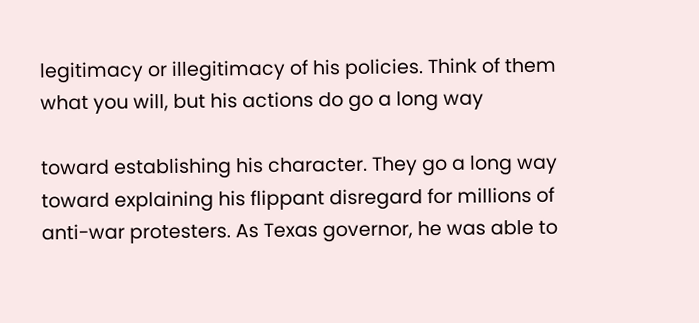legitimacy or illegitimacy of his policies. Think of them what you will, but his actions do go a long way

toward establishing his character. They go a long way toward explaining his flippant disregard for millions of anti-war protesters. As Texas governor, he was able to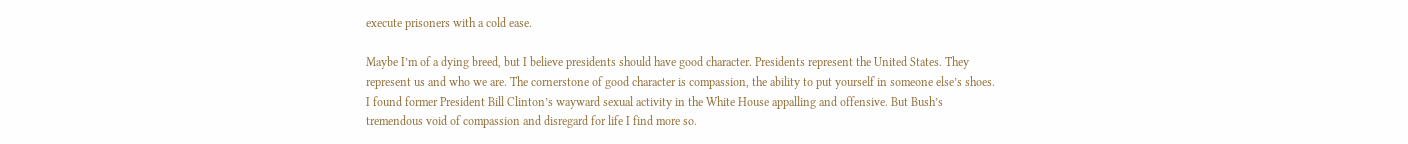execute prisoners with a cold ease.

Maybe I’m of a dying breed, but I believe presidents should have good character. Presidents represent the United States. They represent us and who we are. The cornerstone of good character is compassion, the ability to put yourself in someone else’s shoes. I found former President Bill Clinton’s wayward sexual activity in the White House appalling and offensive. But Bush’s tremendous void of compassion and disregard for life I find more so.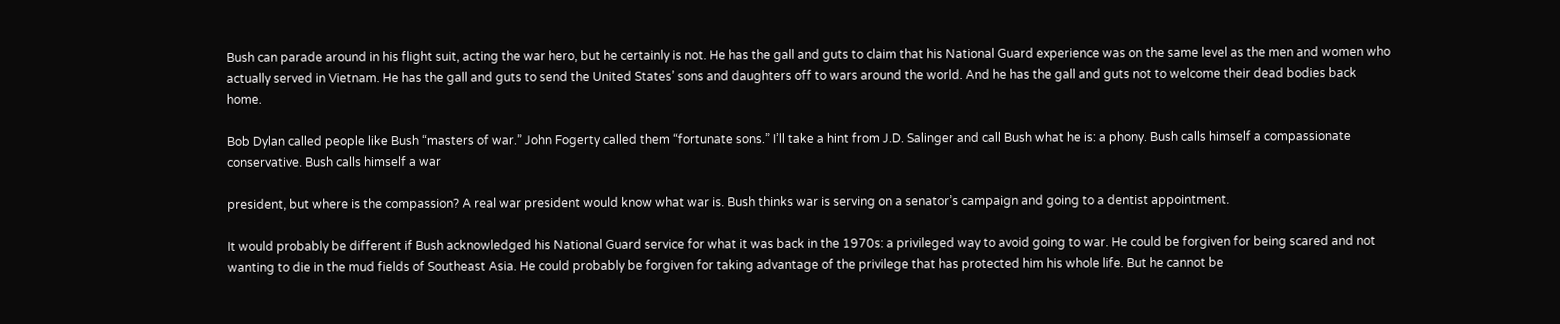Bush can parade around in his flight suit, acting the war hero, but he certainly is not. He has the gall and guts to claim that his National Guard experience was on the same level as the men and women who actually served in Vietnam. He has the gall and guts to send the United States’ sons and daughters off to wars around the world. And he has the gall and guts not to welcome their dead bodies back home.

Bob Dylan called people like Bush “masters of war.” John Fogerty called them “fortunate sons.” I’ll take a hint from J.D. Salinger and call Bush what he is: a phony. Bush calls himself a compassionate conservative. Bush calls himself a war

president, but where is the compassion? A real war president would know what war is. Bush thinks war is serving on a senator’s campaign and going to a dentist appointment.

It would probably be different if Bush acknowledged his National Guard service for what it was back in the 1970s: a privileged way to avoid going to war. He could be forgiven for being scared and not wanting to die in the mud fields of Southeast Asia. He could probably be forgiven for taking advantage of the privilege that has protected him his whole life. But he cannot be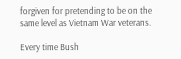forgiven for pretending to be on the same level as Vietnam War veterans.

Every time Bush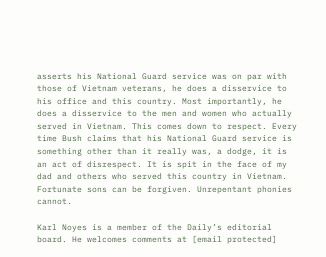asserts his National Guard service was on par with those of Vietnam veterans, he does a disservice to his office and this country. Most importantly, he does a disservice to the men and women who actually served in Vietnam. This comes down to respect. Every time Bush claims that his National Guard service is something other than it really was, a dodge, it is an act of disrespect. It is spit in the face of my dad and others who served this country in Vietnam. Fortunate sons can be forgiven. Unrepentant phonies cannot.

Karl Noyes is a member of the Daily’s editorial board. He welcomes comments at [email protected]